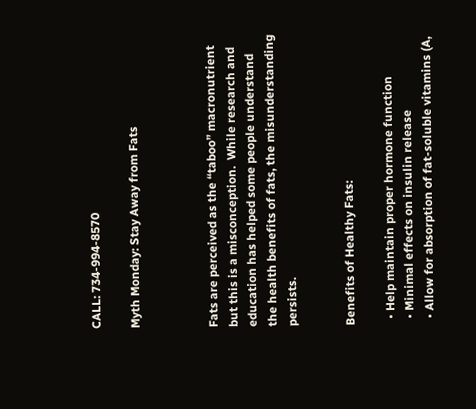CALL: 734-994-8570

Myth Monday: Stay Away from Fats



Fats are perceived as the “taboo” macronutrient but this is a misconception.  While research and education has helped some people understand the health benefits of fats, the misunderstanding persists.


Benefits of Healthy Fats:

  • Help maintain proper hormone function
  • Minimal effects on insulin release
  • Allow for absorption of fat-soluble vitamins (A,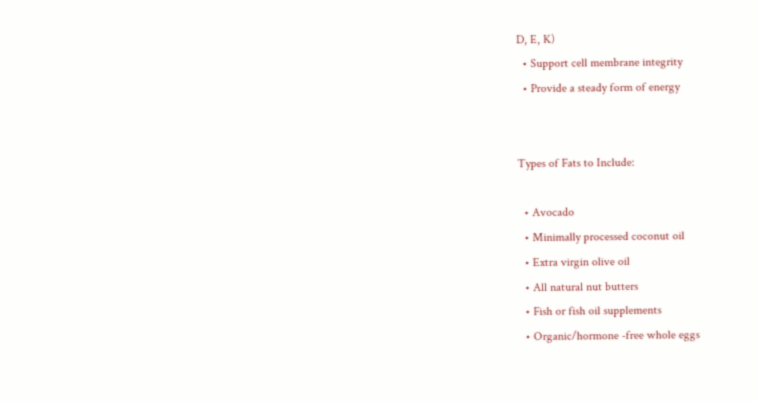D, E, K)
  • Support cell membrane integrity
  • Provide a steady form of energy


Types of Fats to Include:

  • Avocado
  • Minimally processed coconut oil
  • Extra virgin olive oil
  • All natural nut butters
  • Fish or fish oil supplements
  • Organic/hormone -free whole eggs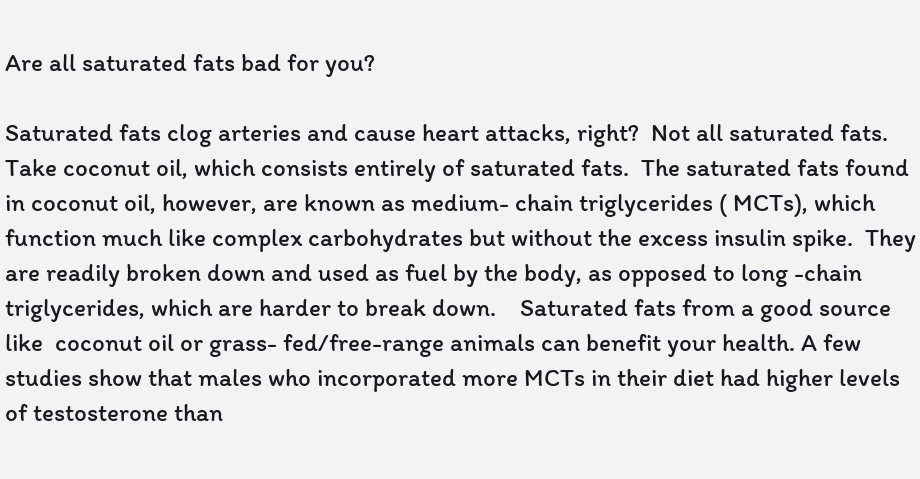Are all saturated fats bad for you?

Saturated fats clog arteries and cause heart attacks, right?  Not all saturated fats.  Take coconut oil, which consists entirely of saturated fats.  The saturated fats found in coconut oil, however, are known as medium- chain triglycerides ( MCTs), which function much like complex carbohydrates but without the excess insulin spike.  They are readily broken down and used as fuel by the body, as opposed to long -chain triglycerides, which are harder to break down.    Saturated fats from a good source like  coconut oil or grass- fed/free-range animals can benefit your health. A few studies show that males who incorporated more MCTs in their diet had higher levels of testosterone than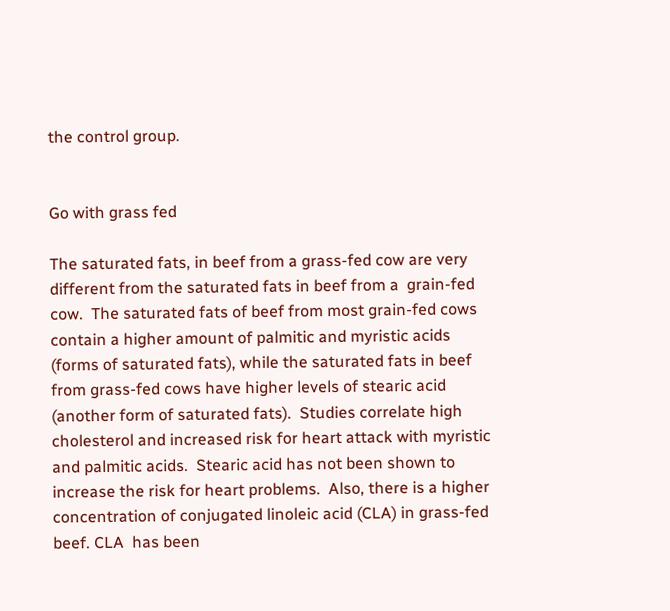the control group.


Go with grass fed

The saturated fats, in beef from a grass-fed cow are very different from the saturated fats in beef from a  grain-fed cow.  The saturated fats of beef from most grain-fed cows contain a higher amount of palmitic and myristic acids (forms of saturated fats), while the saturated fats in beef from grass-fed cows have higher levels of stearic acid (another form of saturated fats).  Studies correlate high cholesterol and increased risk for heart attack with myristic and palmitic acids.  Stearic acid has not been shown to increase the risk for heart problems.  Also, there is a higher concentration of conjugated linoleic acid (CLA) in grass-fed beef. CLA  has been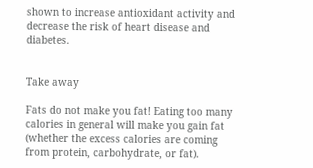shown to increase antioxidant activity and decrease the risk of heart disease and diabetes.


Take away

Fats do not make you fat! Eating too many calories in general will make you gain fat (whether the excess calories are coming from protein, carbohydrate, or fat).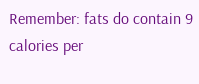Remember: fats do contain 9 calories per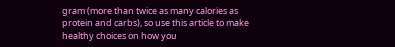gram (more than twice as many calories as protein and carbs), so use this article to make healthy choices on how you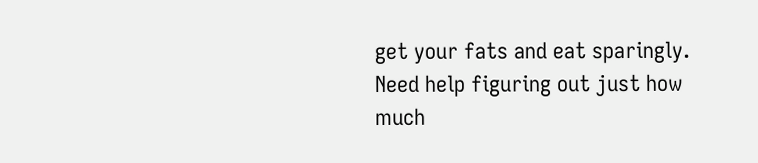get your fats and eat sparingly. Need help figuring out just how much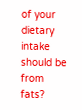of your dietary intake should be from fats?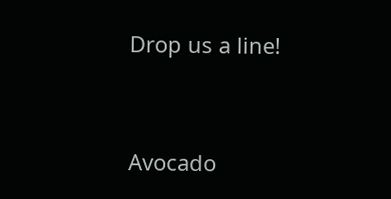Drop us a line!


Avocado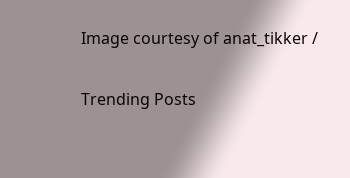Image courtesy of anat_tikker /

Trending Posts